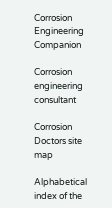Corrosion Engineering Companion

Corrosion engineering consultant

Corrosion Doctors site map

Alphabetical index of the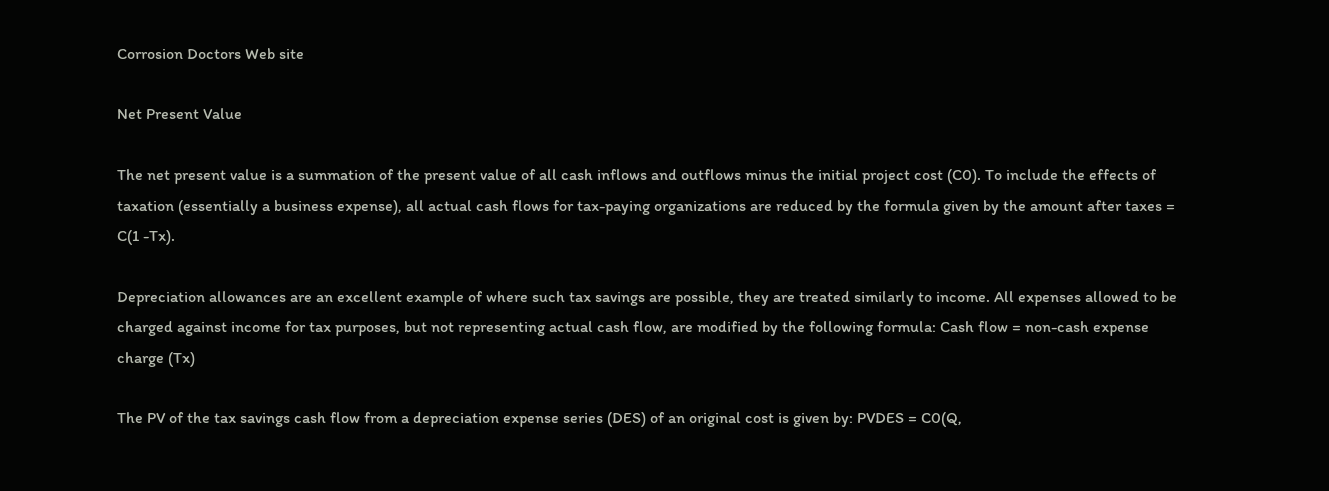Corrosion Doctors Web site

Net Present Value

The net present value is a summation of the present value of all cash inflows and outflows minus the initial project cost (C0). To include the effects of taxation (essentially a business expense), all actual cash flows for tax-paying organizations are reduced by the formula given by the amount after taxes = C(1 -Tx).

Depreciation allowances are an excellent example of where such tax savings are possible, they are treated similarly to income. All expenses allowed to be charged against income for tax purposes, but not representing actual cash flow, are modified by the following formula: Cash flow = non-cash expense charge (Tx)

The PV of the tax savings cash flow from a depreciation expense series (DES) of an original cost is given by: PVDES = C0(Q,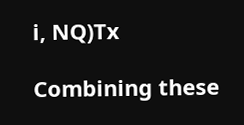i, NQ)Tx

Combining these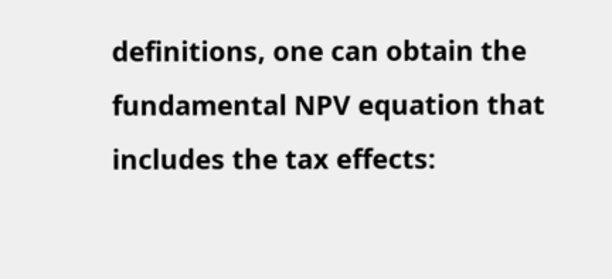definitions, one can obtain the fundamental NPV equation that includes the tax effects: